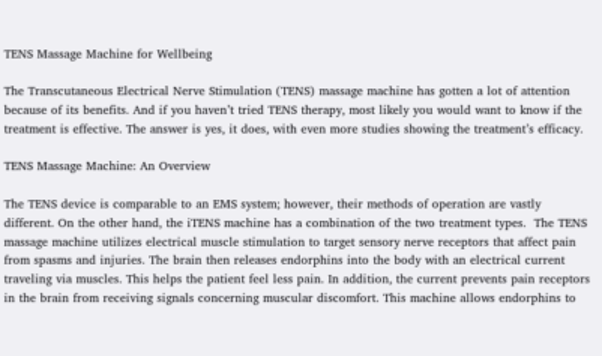TENS Massage Machine for Wellbeing

The Transcutaneous Electrical Nerve Stimulation (TENS) massage machine has gotten a lot of attention because of its benefits. And if you haven’t tried TENS therapy, most likely you would want to know if the treatment is effective. The answer is yes, it does, with even more studies showing the treatment’s efficacy.

TENS Massage Machine: An Overview

The TENS device is comparable to an EMS system; however, their methods of operation are vastly different. On the other hand, the iTENS machine has a combination of the two treatment types.  The TENS massage machine utilizes electrical muscle stimulation to target sensory nerve receptors that affect pain from spasms and injuries. The brain then releases endorphins into the body with an electrical current traveling via muscles. This helps the patient feel less pain. In addition, the current prevents pain receptors in the brain from receiving signals concerning muscular discomfort. This machine allows endorphins to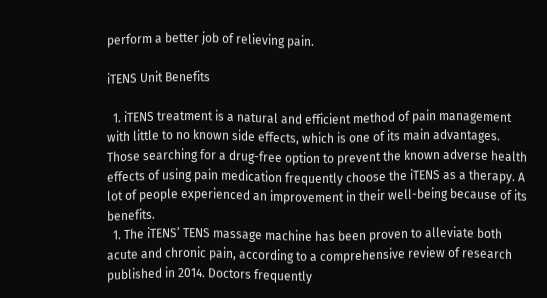perform a better job of relieving pain.

iTENS Unit Benefits

  1. iTENS treatment is a natural and efficient method of pain management with little to no known side effects, which is one of its main advantages. Those searching for a drug-free option to prevent the known adverse health effects of using pain medication frequently choose the iTENS as a therapy. A lot of people experienced an improvement in their well-being because of its benefits.
  1. The iTENS’ TENS massage machine has been proven to alleviate both acute and chronic pain, according to a comprehensive review of research published in 2014. Doctors frequently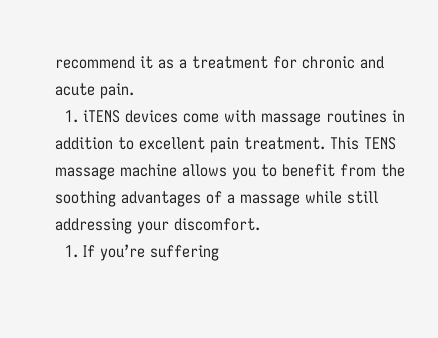recommend it as a treatment for chronic and acute pain.
  1. iTENS devices come with massage routines in addition to excellent pain treatment. This TENS massage machine allows you to benefit from the soothing advantages of a massage while still addressing your discomfort.
  1. If you’re suffering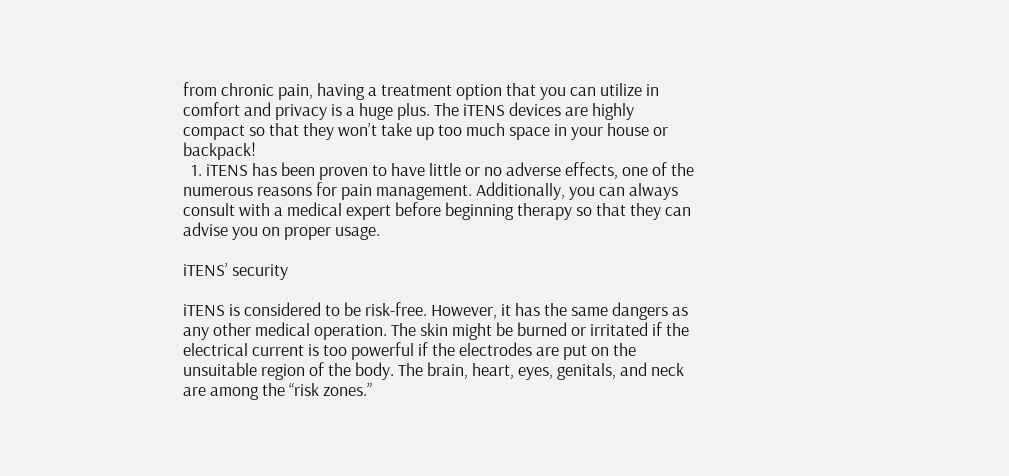from chronic pain, having a treatment option that you can utilize in comfort and privacy is a huge plus. The iTENS devices are highly compact so that they won’t take up too much space in your house or backpack!
  1. iTENS has been proven to have little or no adverse effects, one of the numerous reasons for pain management. Additionally, you can always consult with a medical expert before beginning therapy so that they can advise you on proper usage.

iTENS’ security

iTENS is considered to be risk-free. However, it has the same dangers as any other medical operation. The skin might be burned or irritated if the electrical current is too powerful if the electrodes are put on the unsuitable region of the body. The brain, heart, eyes, genitals, and neck are among the “risk zones.”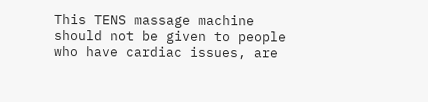This TENS massage machine should not be given to people who have cardiac issues, are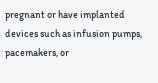pregnant or have implanted devices such as infusion pumps, pacemakers, or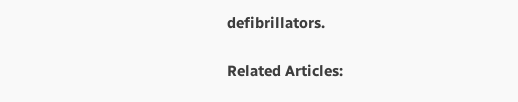defibrillators.

Related Articles: